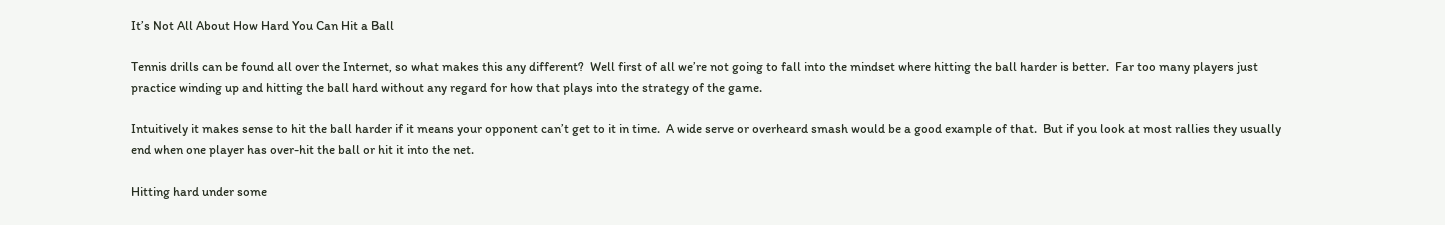It’s Not All About How Hard You Can Hit a Ball

Tennis drills can be found all over the Internet, so what makes this any different?  Well first of all we’re not going to fall into the mindset where hitting the ball harder is better.  Far too many players just practice winding up and hitting the ball hard without any regard for how that plays into the strategy of the game.

Intuitively it makes sense to hit the ball harder if it means your opponent can’t get to it in time.  A wide serve or overheard smash would be a good example of that.  But if you look at most rallies they usually end when one player has over-hit the ball or hit it into the net.

Hitting hard under some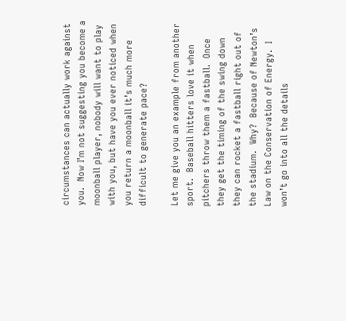circumstances can actually work against you.  Now I’m not suggesting you become a moonball player, nobody will want to play with you, but have you ever noticed when you return a moonball it’s much more difficult to generate pace?

Let me give you an example from another sport.  Baseball hitters love it when pitchers throw them a fastball.  Once they get the timing of the swing down they can rocket a fastball right out of the stadium.  Why?  Because of Newton’s Law on the Conservation of Energy.  I won’t go into all the details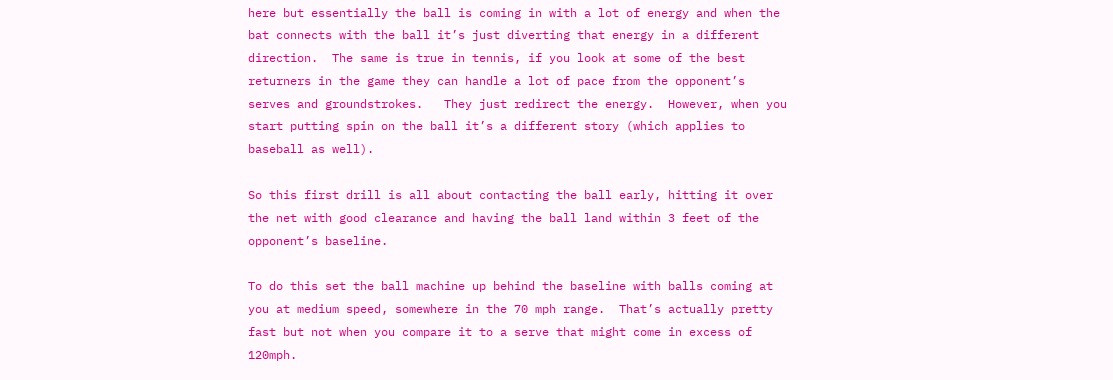here but essentially the ball is coming in with a lot of energy and when the bat connects with the ball it’s just diverting that energy in a different direction.  The same is true in tennis, if you look at some of the best returners in the game they can handle a lot of pace from the opponent’s serves and groundstrokes.   They just redirect the energy.  However, when you start putting spin on the ball it’s a different story (which applies to baseball as well).

So this first drill is all about contacting the ball early, hitting it over the net with good clearance and having the ball land within 3 feet of the opponent’s baseline.

To do this set the ball machine up behind the baseline with balls coming at you at medium speed, somewhere in the 70 mph range.  That’s actually pretty fast but not when you compare it to a serve that might come in excess of 120mph.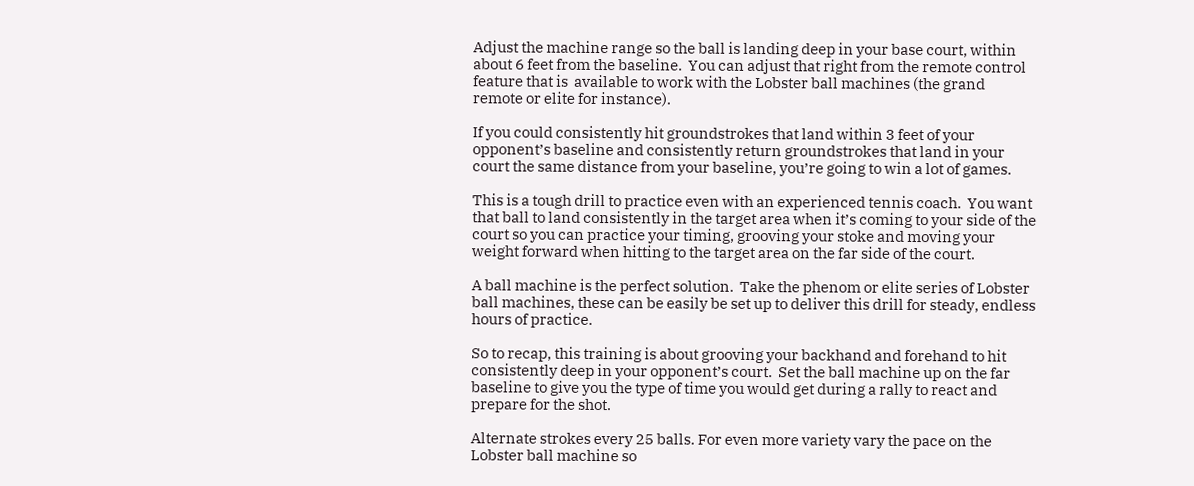Adjust the machine range so the ball is landing deep in your base court, within about 6 feet from the baseline.  You can adjust that right from the remote control feature that is  available to work with the Lobster ball machines (the grand remote or elite for instance).

If you could consistently hit groundstrokes that land within 3 feet of your opponent’s baseline and consistently return groundstrokes that land in your court the same distance from your baseline, you’re going to win a lot of games.

This is a tough drill to practice even with an experienced tennis coach.  You want that ball to land consistently in the target area when it’s coming to your side of the court so you can practice your timing, grooving your stoke and moving your weight forward when hitting to the target area on the far side of the court.

A ball machine is the perfect solution.  Take the phenom or elite series of Lobster ball machines, these can be easily be set up to deliver this drill for steady, endless hours of practice.

So to recap, this training is about grooving your backhand and forehand to hit consistently deep in your opponent’s court.  Set the ball machine up on the far baseline to give you the type of time you would get during a rally to react and prepare for the shot.

Alternate strokes every 25 balls. For even more variety vary the pace on the Lobster ball machine so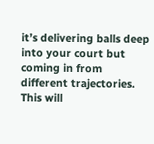it’s delivering balls deep into your court but coming in from different trajectories.  This will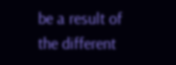be a result of the different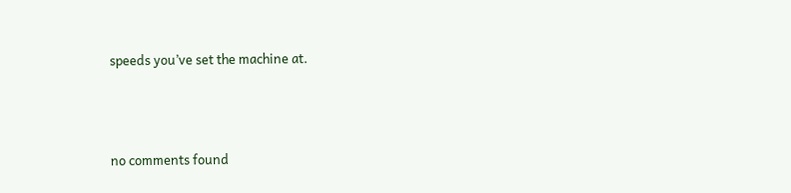speeds you’ve set the machine at.



no comments found